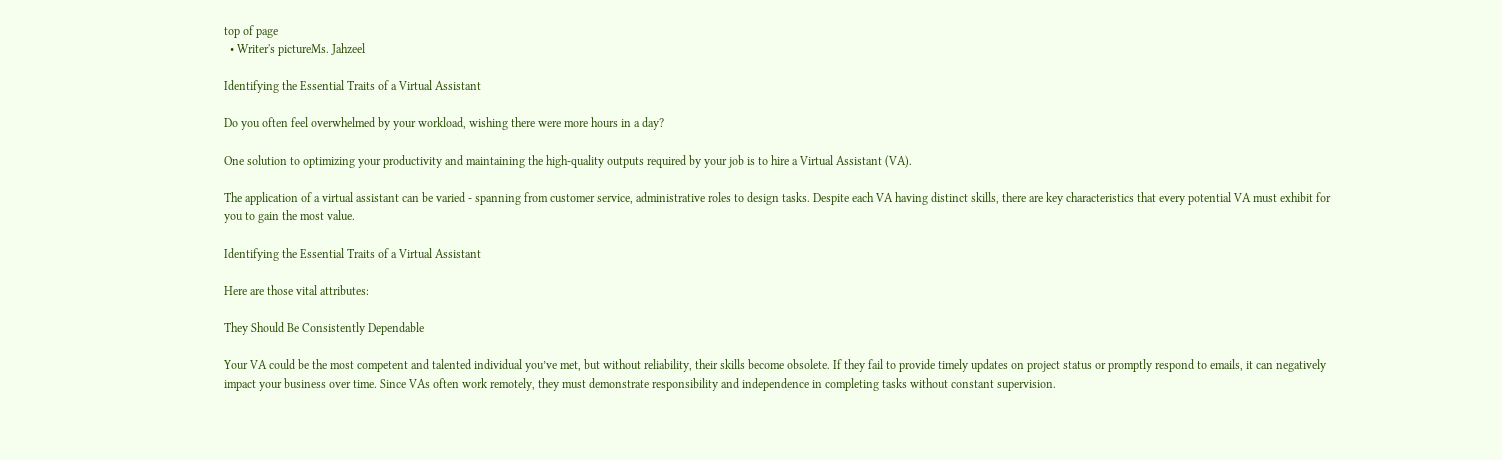top of page
  • Writer's pictureMs. Jahzeel

Identifying the Essential Traits of a Virtual Assistant

Do you often feel overwhelmed by your workload, wishing there were more hours in a day?

One solution to optimizing your productivity and maintaining the high-quality outputs required by your job is to hire a Virtual Assistant (VA).

The application of a virtual assistant can be varied - spanning from customer service, administrative roles to design tasks. Despite each VA having distinct skills, there are key characteristics that every potential VA must exhibit for you to gain the most value.

Identifying the Essential Traits of a Virtual Assistant

Here are those vital attributes:

They Should Be Consistently Dependable

Your VA could be the most competent and talented individual you’ve met, but without reliability, their skills become obsolete. If they fail to provide timely updates on project status or promptly respond to emails, it can negatively impact your business over time. Since VAs often work remotely, they must demonstrate responsibility and independence in completing tasks without constant supervision.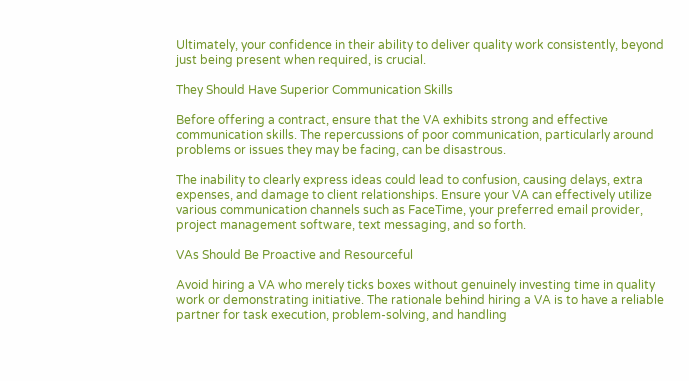Ultimately, your confidence in their ability to deliver quality work consistently, beyond just being present when required, is crucial.

They Should Have Superior Communication Skills

Before offering a contract, ensure that the VA exhibits strong and effective communication skills. The repercussions of poor communication, particularly around problems or issues they may be facing, can be disastrous.

The inability to clearly express ideas could lead to confusion, causing delays, extra expenses, and damage to client relationships. Ensure your VA can effectively utilize various communication channels such as FaceTime, your preferred email provider, project management software, text messaging, and so forth.

VAs Should Be Proactive and Resourceful

Avoid hiring a VA who merely ticks boxes without genuinely investing time in quality work or demonstrating initiative. The rationale behind hiring a VA is to have a reliable partner for task execution, problem-solving, and handling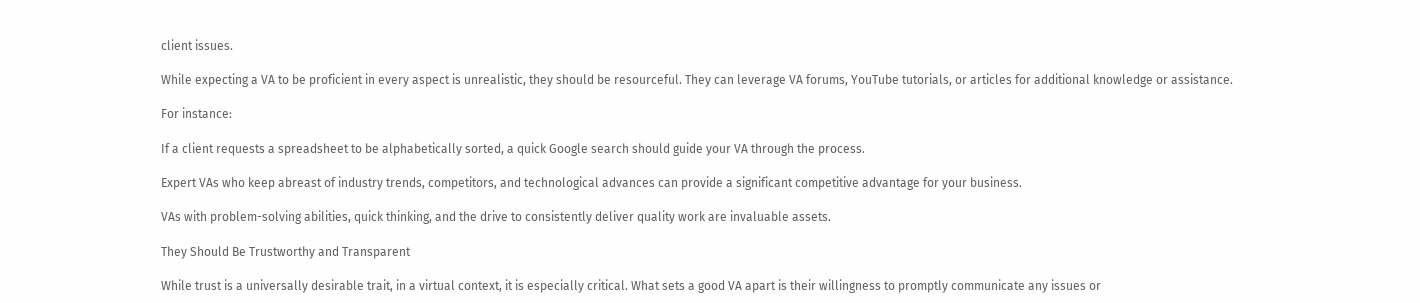client issues.

While expecting a VA to be proficient in every aspect is unrealistic, they should be resourceful. They can leverage VA forums, YouTube tutorials, or articles for additional knowledge or assistance.

For instance:

If a client requests a spreadsheet to be alphabetically sorted, a quick Google search should guide your VA through the process.

Expert VAs who keep abreast of industry trends, competitors, and technological advances can provide a significant competitive advantage for your business.

VAs with problem-solving abilities, quick thinking, and the drive to consistently deliver quality work are invaluable assets.

They Should Be Trustworthy and Transparent

While trust is a universally desirable trait, in a virtual context, it is especially critical. What sets a good VA apart is their willingness to promptly communicate any issues or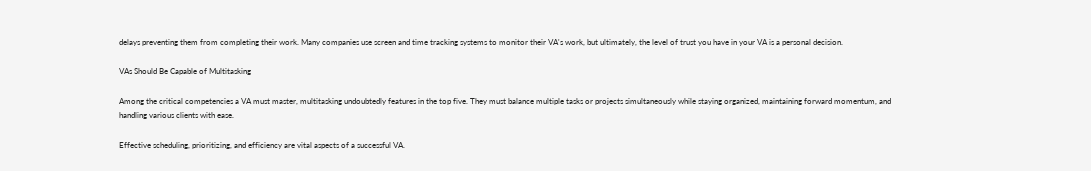delays preventing them from completing their work. Many companies use screen and time tracking systems to monitor their VA's work, but ultimately, the level of trust you have in your VA is a personal decision.

VAs Should Be Capable of Multitasking

Among the critical competencies a VA must master, multitasking undoubtedly features in the top five. They must balance multiple tasks or projects simultaneously while staying organized, maintaining forward momentum, and handling various clients with ease.

Effective scheduling, prioritizing, and efficiency are vital aspects of a successful VA.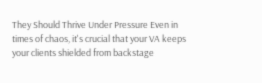They Should Thrive Under Pressure Even in times of chaos, it's crucial that your VA keeps your clients shielded from backstage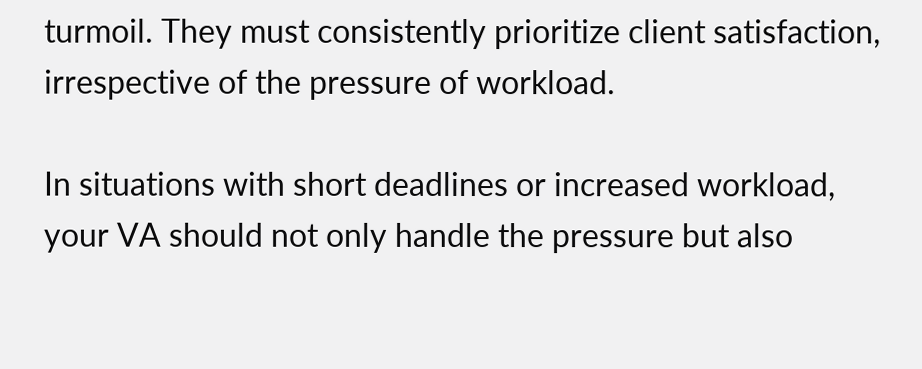turmoil. They must consistently prioritize client satisfaction, irrespective of the pressure of workload.

In situations with short deadlines or increased workload, your VA should not only handle the pressure but also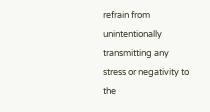refrain from unintentionally transmitting any stress or negativity to the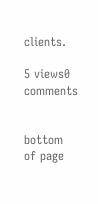clients.

5 views0 comments


bottom of page